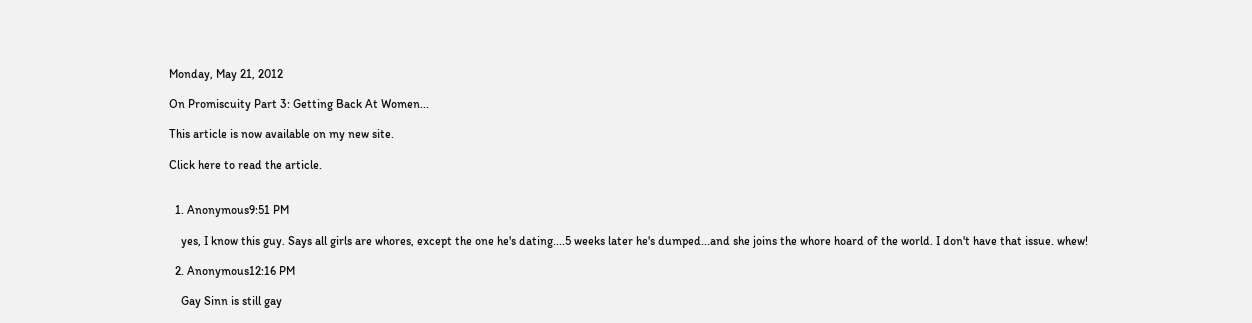Monday, May 21, 2012

On Promiscuity Part 3: Getting Back At Women...

This article is now available on my new site.

Click here to read the article.


  1. Anonymous9:51 PM

    yes, I know this guy. Says all girls are whores, except the one he's dating....5 weeks later he's dumped...and she joins the whore hoard of the world. I don't have that issue. whew!

  2. Anonymous12:16 PM

    Gay Sinn is still gay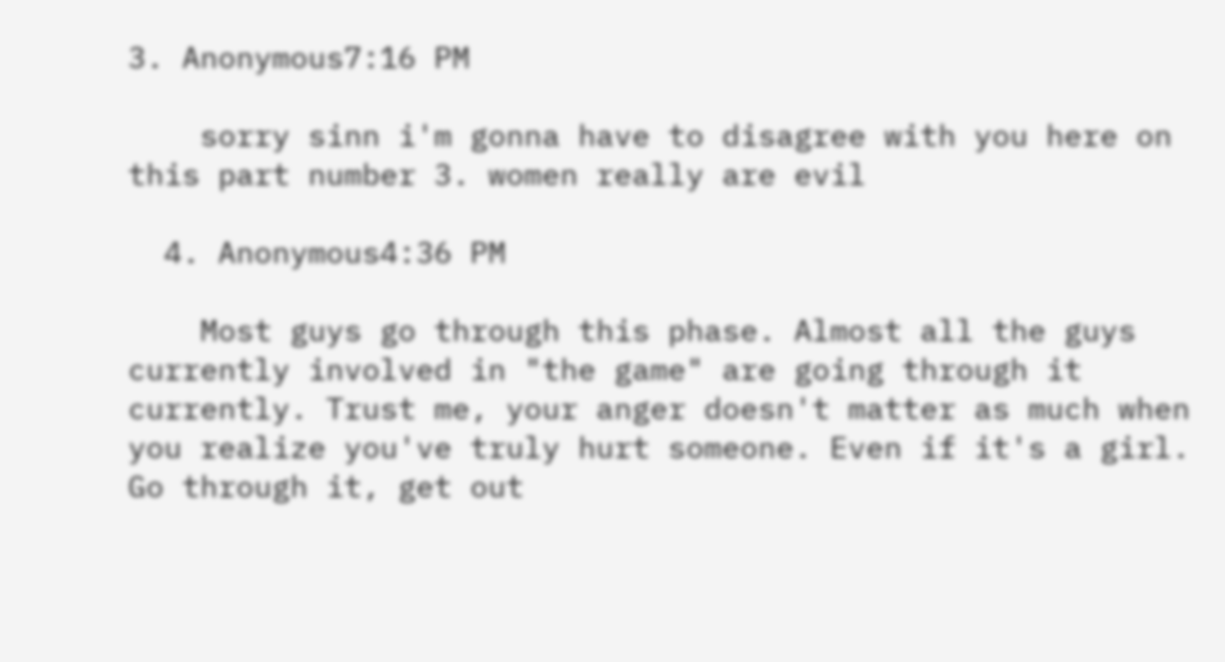3. Anonymous7:16 PM

    sorry sinn i'm gonna have to disagree with you here on this part number 3. women really are evil

  4. Anonymous4:36 PM

    Most guys go through this phase. Almost all the guys currently involved in "the game" are going through it currently. Trust me, your anger doesn't matter as much when you realize you've truly hurt someone. Even if it's a girl. Go through it, get out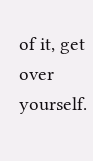of it, get over yourself.